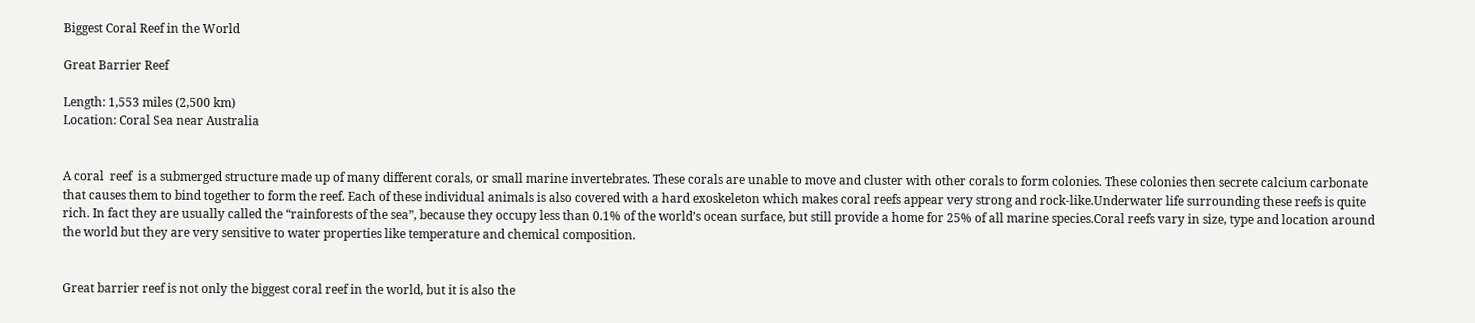Biggest Coral Reef in the World

Great Barrier Reef

Length: 1,553 miles (2,500 km)
Location: Coral Sea near Australia


A coral  reef  is a submerged structure made up of many different corals, or small marine invertebrates. These corals are unable to move and cluster with other corals to form colonies. These colonies then secrete calcium carbonate that causes them to bind together to form the reef. Each of these individual animals is also covered with a hard exoskeleton which makes coral reefs appear very strong and rock-like.Underwater life surrounding these reefs is quite rich. In fact they are usually called the “rainforests of the sea”, because they occupy less than 0.1% of the world’s ocean surface, but still provide a home for 25% of all marine species.Coral reefs vary in size, type and location around the world but they are very sensitive to water properties like temperature and chemical composition.


Great barrier reef is not only the biggest coral reef in the world, but it is also the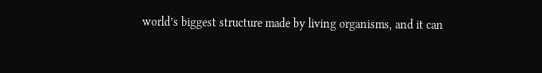world’s biggest structure made by living organisms, and it can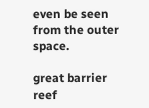even be seen from the outer space.

great barrier reef